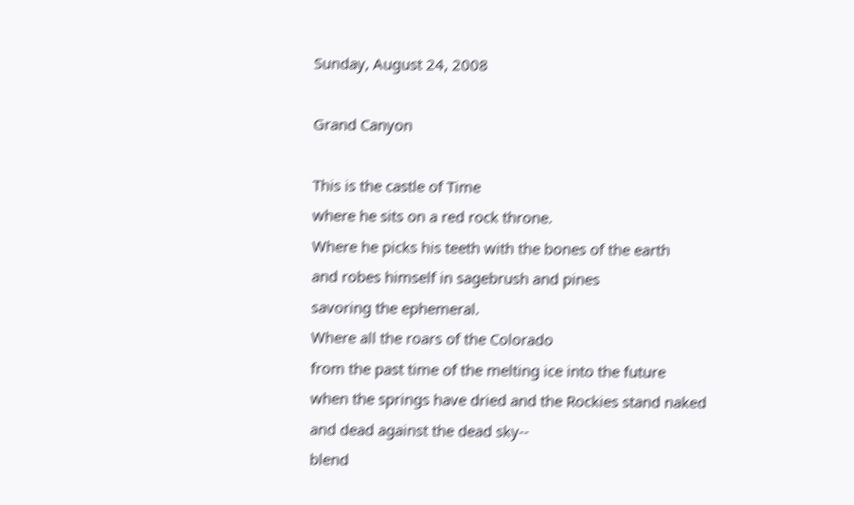Sunday, August 24, 2008

Grand Canyon

This is the castle of Time
where he sits on a red rock throne.
Where he picks his teeth with the bones of the earth
and robes himself in sagebrush and pines
savoring the ephemeral.
Where all the roars of the Colorado
from the past time of the melting ice into the future
when the springs have dried and the Rockies stand naked
and dead against the dead sky--
blend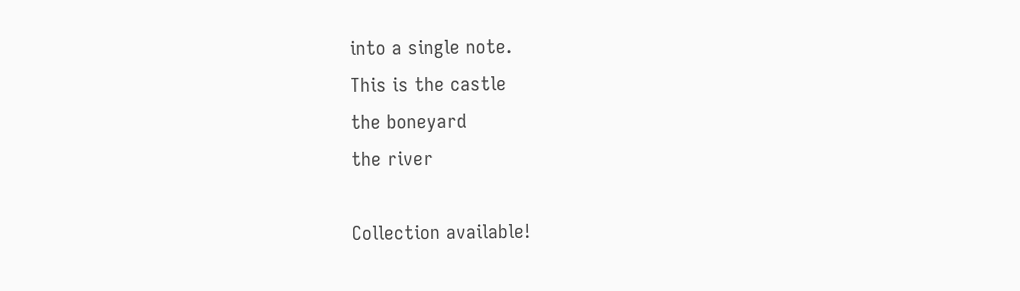into a single note.
This is the castle
the boneyard
the river

Collection available!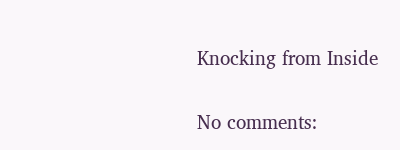Knocking from Inside

No comments: